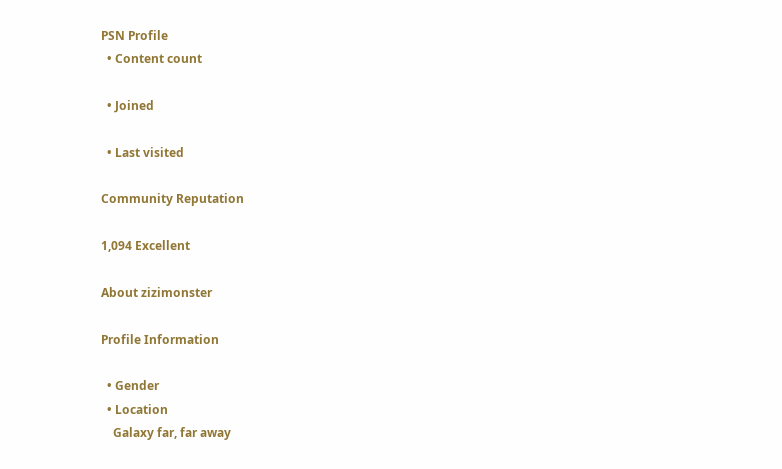PSN Profile
  • Content count

  • Joined

  • Last visited

Community Reputation

1,094 Excellent

About zizimonster

Profile Information

  • Gender
  • Location
    Galaxy far, far away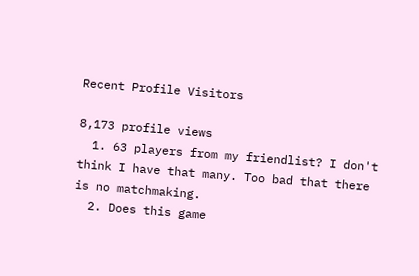Recent Profile Visitors

8,173 profile views
  1. 63 players from my friendlist? I don't think I have that many. Too bad that there is no matchmaking.
  2. Does this game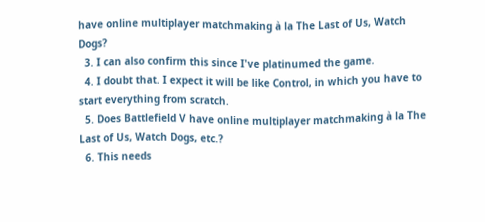have online multiplayer matchmaking à la The Last of Us, Watch Dogs?
  3. I can also confirm this since I've platinumed the game.
  4. I doubt that. I expect it will be like Control, in which you have to start everything from scratch.
  5. Does Battlefield V have online multiplayer matchmaking à la The Last of Us, Watch Dogs, etc.?
  6. This needs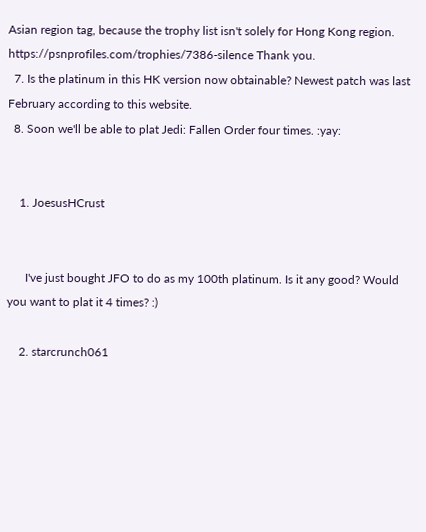Asian region tag, because the trophy list isn't solely for Hong Kong region. https://psnprofiles.com/trophies/7386-silence Thank you.
  7. Is the platinum in this HK version now obtainable? Newest patch was last February according to this website.
  8. Soon we'll be able to plat Jedi: Fallen Order four times. :yay:


    1. JoesusHCrust


      I've just bought JFO to do as my 100th platinum. Is it any good? Would you want to plat it 4 times? :)

    2. starcrunch061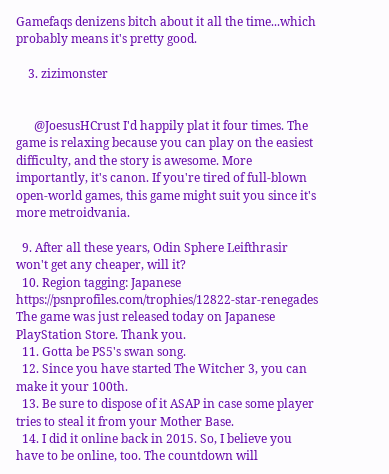Gamefaqs denizens bitch about it all the time...which probably means it's pretty good.

    3. zizimonster


      @JoesusHCrust I'd happily plat it four times. The game is relaxing because you can play on the easiest difficulty, and the story is awesome. More importantly, it's canon. If you're tired of full-blown open-world games, this game might suit you since it's more metroidvania.

  9. After all these years, Odin Sphere Leifthrasir won't get any cheaper, will it?
  10. Region tagging: Japanese https://psnprofiles.com/trophies/12822-star-renegades The game was just released today on Japanese PlayStation Store. Thank you.
  11. Gotta be PS5's swan song.
  12. Since you have started The Witcher 3, you can make it your 100th.
  13. Be sure to dispose of it ASAP in case some player tries to steal it from your Mother Base.
  14. I did it online back in 2015. So, I believe you have to be online, too. The countdown will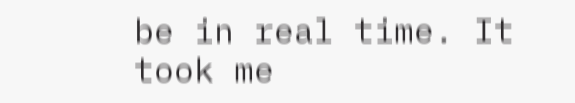be in real time. It took me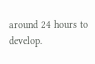around 24 hours to develop.